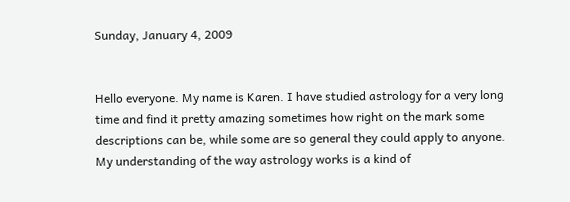Sunday, January 4, 2009


Hello everyone. My name is Karen. I have studied astrology for a very long time and find it pretty amazing sometimes how right on the mark some descriptions can be, while some are so general they could apply to anyone.
My understanding of the way astrology works is a kind of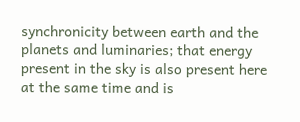synchronicity between earth and the planets and luminaries; that energy present in the sky is also present here at the same time and is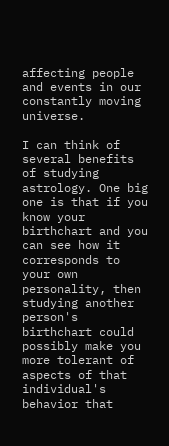affecting people and events in our constantly moving universe.

I can think of several benefits of studying astrology. One big one is that if you know your birthchart and you can see how it corresponds to your own personality, then studying another person's birthchart could possibly make you more tolerant of aspects of that individual's behavior that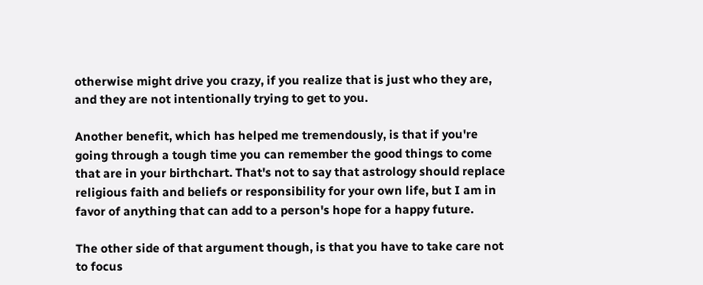otherwise might drive you crazy, if you realize that is just who they are, and they are not intentionally trying to get to you.

Another benefit, which has helped me tremendously, is that if you're going through a tough time you can remember the good things to come that are in your birthchart. That's not to say that astrology should replace religious faith and beliefs or responsibility for your own life, but I am in favor of anything that can add to a person's hope for a happy future.

The other side of that argument though, is that you have to take care not to focus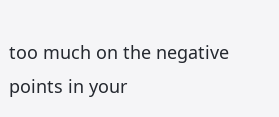too much on the negative points in your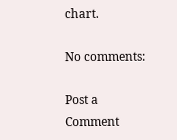chart.

No comments:

Post a Comment